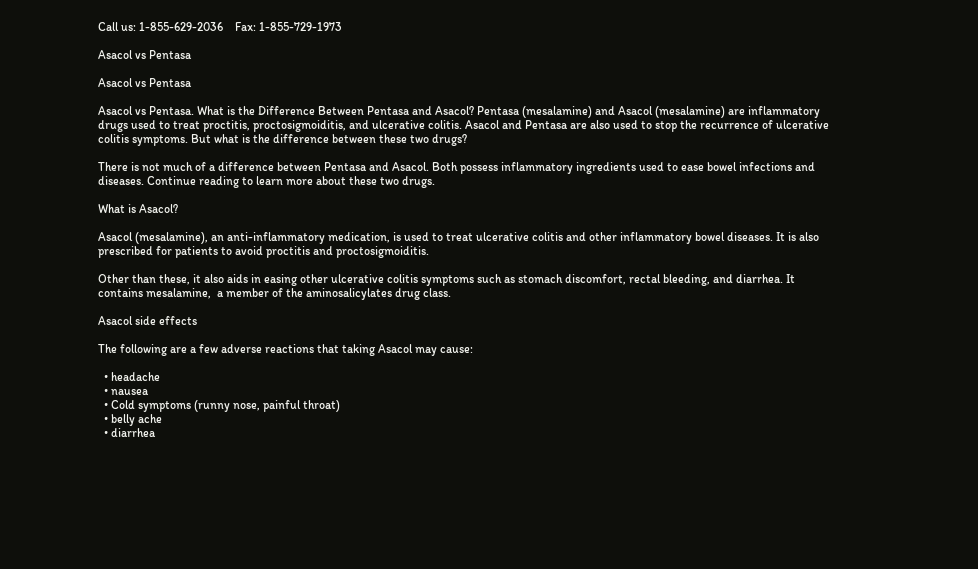Call us: 1-855-629-2036    Fax: 1-855-729-1973

Asacol vs Pentasa

Asacol vs Pentasa

Asacol vs Pentasa. What is the Difference Between Pentasa and Asacol? Pentasa (mesalamine) and Asacol (mesalamine) are inflammatory drugs used to treat proctitis, proctosigmoiditis, and ulcerative colitis. Asacol and Pentasa are also used to stop the recurrence of ulcerative colitis symptoms. But what is the difference between these two drugs?

There is not much of a difference between Pentasa and Asacol. Both possess inflammatory ingredients used to ease bowel infections and diseases. Continue reading to learn more about these two drugs.

What is Asacol?

Asacol (mesalamine), an anti-inflammatory medication, is used to treat ulcerative colitis and other inflammatory bowel diseases. It is also prescribed for patients to avoid proctitis and proctosigmoiditis.

Other than these, it also aids in easing other ulcerative colitis symptoms such as stomach discomfort, rectal bleeding, and diarrhea. It contains mesalamine,  a member of the aminosalicylates drug class.

Asacol side effects

The following are a few adverse reactions that taking Asacol may cause:

  • headache
  • nausea
  • Cold symptoms (runny nose, painful throat)
  • belly ache
  • diarrhea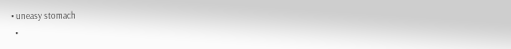• uneasy stomach
  •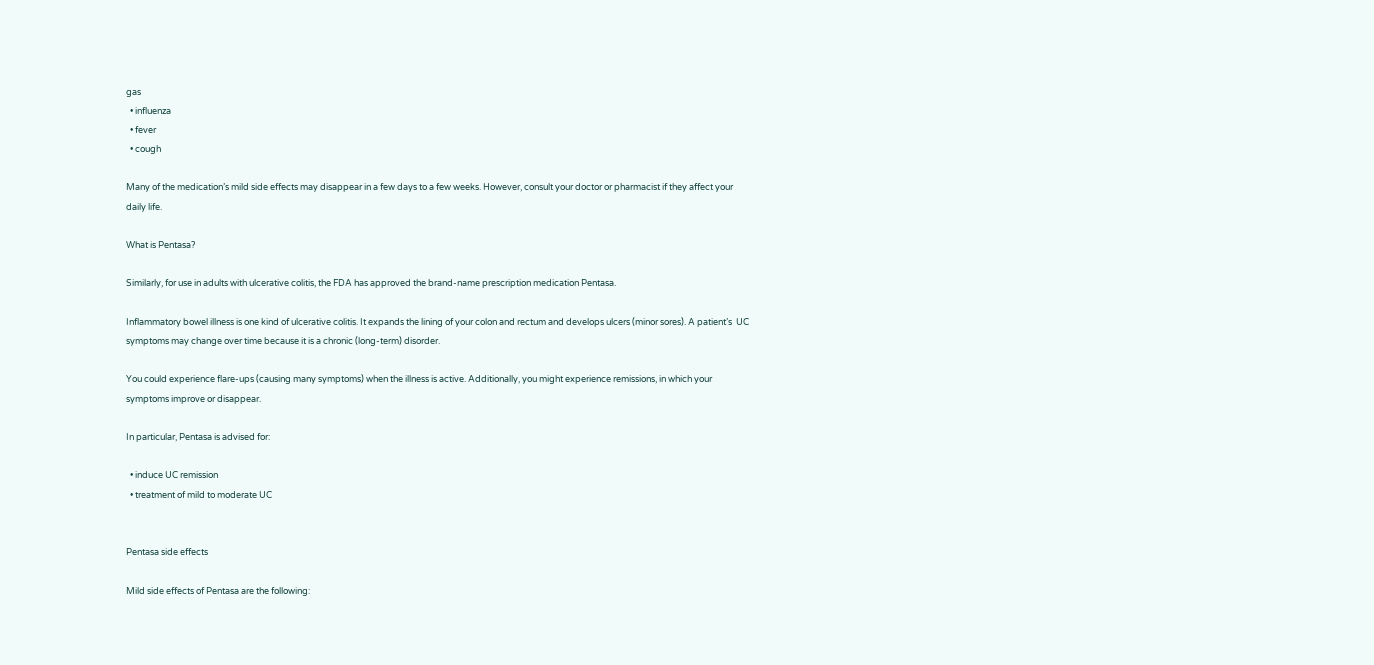gas
  • influenza
  • fever
  • cough

Many of the medication’s mild side effects may disappear in a few days to a few weeks. However, consult your doctor or pharmacist if they affect your daily life.

What is Pentasa?

Similarly, for use in adults with ulcerative colitis, the FDA has approved the brand-name prescription medication Pentasa.

Inflammatory bowel illness is one kind of ulcerative colitis. It expands the lining of your colon and rectum and develops ulcers (minor sores). A patient’s  UC symptoms may change over time because it is a chronic (long-term) disorder.

You could experience flare-ups (causing many symptoms) when the illness is active. Additionally, you might experience remissions, in which your symptoms improve or disappear.

In particular, Pentasa is advised for:

  • induce UC remission
  • treatment of mild to moderate UC


Pentasa side effects

Mild side effects of Pentasa are the following: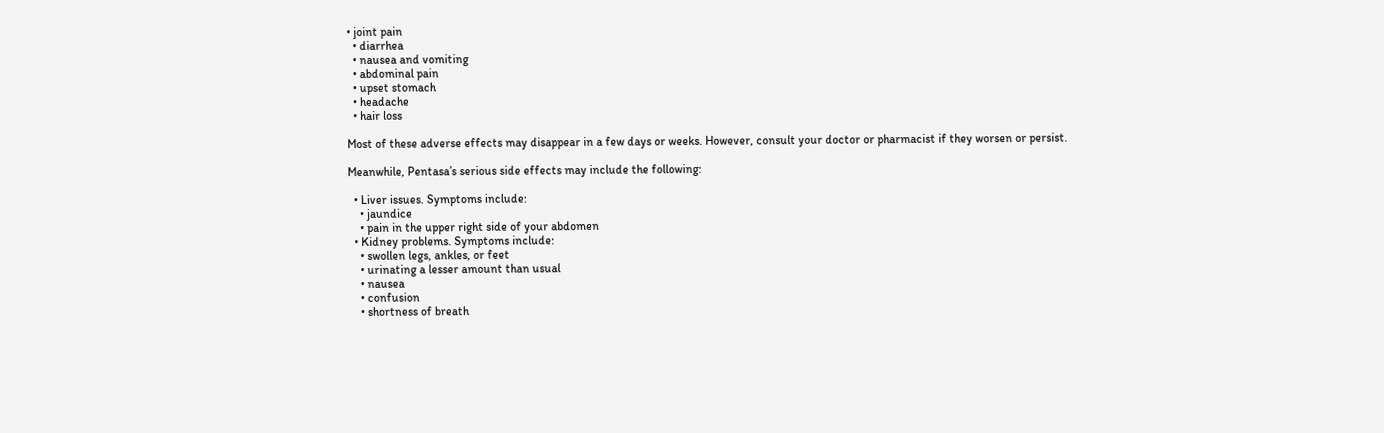• joint pain
  • diarrhea
  • nausea and vomiting
  • abdominal pain
  • upset stomach
  • headache
  • hair loss

Most of these adverse effects may disappear in a few days or weeks. However, consult your doctor or pharmacist if they worsen or persist.

Meanwhile, Pentasa’s serious side effects may include the following:

  • Liver issues. Symptoms include:
    • jaundice
    • pain in the upper right side of your abdomen
  • Kidney problems. Symptoms include:
    • swollen legs, ankles, or feet
    • urinating a lesser amount than usual
    • nausea
    • confusion
    • shortness of breath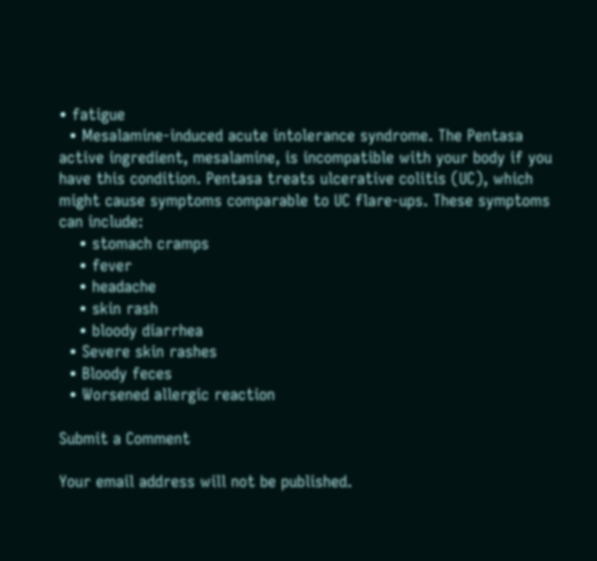• fatigue
  • Mesalamine-induced acute intolerance syndrome. The Pentasa active ingredient, mesalamine, is incompatible with your body if you have this condition. Pentasa treats ulcerative colitis (UC), which might cause symptoms comparable to UC flare-ups. These symptoms can include:
    • stomach cramps
    • fever
    • headache
    • skin rash
    • bloody diarrhea
  • Severe skin rashes
  • Bloody feces
  • Worsened allergic reaction

Submit a Comment

Your email address will not be published.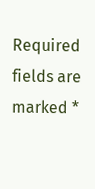Required fields are marked *